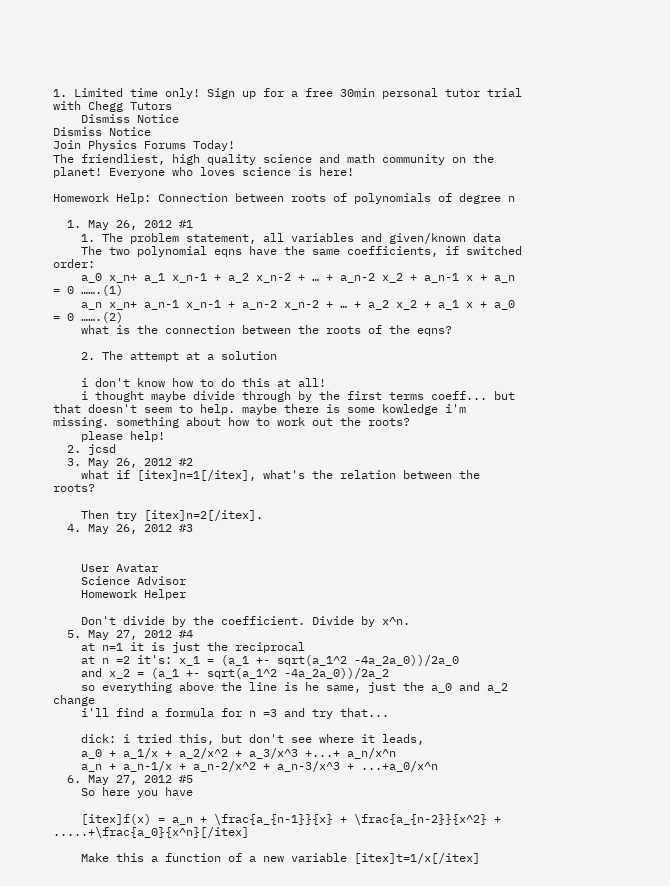1. Limited time only! Sign up for a free 30min personal tutor trial with Chegg Tutors
    Dismiss Notice
Dismiss Notice
Join Physics Forums Today!
The friendliest, high quality science and math community on the planet! Everyone who loves science is here!

Homework Help: Connection between roots of polynomials of degree n

  1. May 26, 2012 #1
    1. The problem statement, all variables and given/known data
    The two polynomial eqns have the same coefficients, if switched order:
    a_0 x_n+ a_1 x_n-1 + a_2 x_n-2 + … + a_n-2 x_2 + a_n-1 x + a_n = 0 …….(1)
    a_n x_n+ a_n-1 x_n-1 + a_n-2 x_n-2 + … + a_2 x_2 + a_1 x + a_0 = 0 …….(2)
    what is the connection between the roots of the eqns?

    2. The attempt at a solution

    i don't know how to do this at all!
    i thought maybe divide through by the first terms coeff... but that doesn't seem to help. maybe there is some kowledge i'm missing. something about how to work out the roots?
    please help!
  2. jcsd
  3. May 26, 2012 #2
    what if [itex]n=1[/itex], what's the relation between the roots?

    Then try [itex]n=2[/itex].
  4. May 26, 2012 #3


    User Avatar
    Science Advisor
    Homework Helper

    Don't divide by the coefficient. Divide by x^n.
  5. May 27, 2012 #4
    at n=1 it is just the reciprocal
    at n =2 it's: x_1 = (a_1 +- sqrt(a_1^2 -4a_2a_0))/2a_0
    and x_2 = (a_1 +- sqrt(a_1^2 -4a_2a_0))/2a_2
    so everything above the line is he same, just the a_0 and a_2 change
    i'll find a formula for n =3 and try that...

    dick: i tried this, but don't see where it leads,
    a_0 + a_1/x + a_2/x^2 + a_3/x^3 +...+ a_n/x^n
    a_n + a_n-1/x + a_n-2/x^2 + a_n-3/x^3 + ...+a_0/x^n
  6. May 27, 2012 #5
    So here you have

    [itex]f(x) = a_n + \frac{a_{n-1}}{x} + \frac{a_{n-2}}{x^2} + .....+\frac{a_0}{x^n}[/itex]

    Make this a function of a new variable [itex]t=1/x[/itex]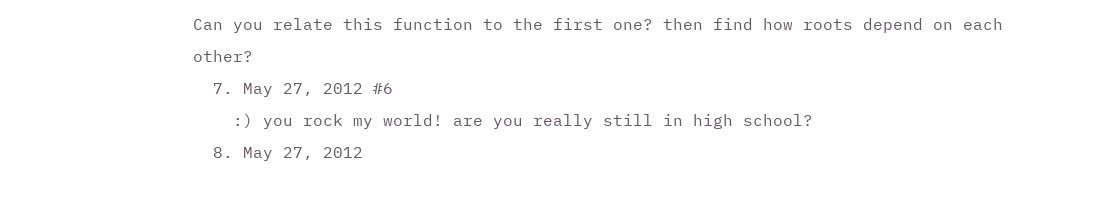Can you relate this function to the first one? then find how roots depend on each other?
  7. May 27, 2012 #6
    :) you rock my world! are you really still in high school?
  8. May 27, 2012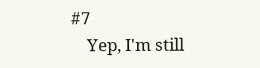#7
    Yep, I'm still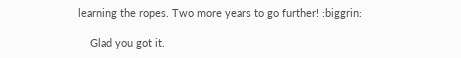learning the ropes. Two more years to go further! :biggrin:

    Glad you got it.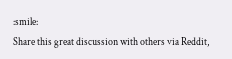:smile:
Share this great discussion with others via Reddit,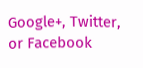Google+, Twitter, or Facebook